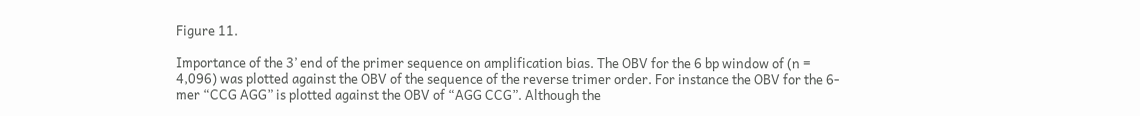Figure 11.

Importance of the 3’ end of the primer sequence on amplification bias. The OBV for the 6 bp window of (n = 4,096) was plotted against the OBV of the sequence of the reverse trimer order. For instance the OBV for the 6-mer “CCG AGG” is plotted against the OBV of “AGG CCG”. Although the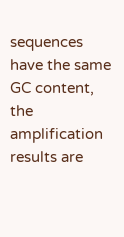sequences have the same GC content, the amplification results are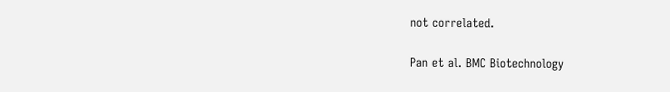not correlated.

Pan et al. BMC Biotechnology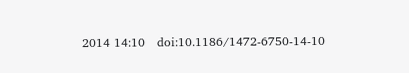2014 14:10   doi:10.1186/1472-6750-14-10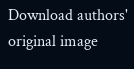Download authors' original image